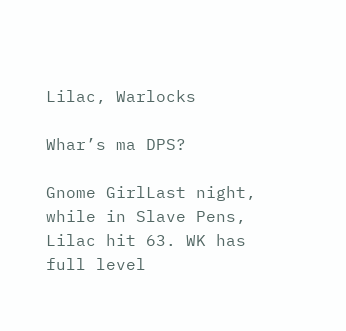Lilac, Warlocks

Whar’s ma DPS?

Gnome GirlLast night, while in Slave Pens, Lilac hit 63. WK has full level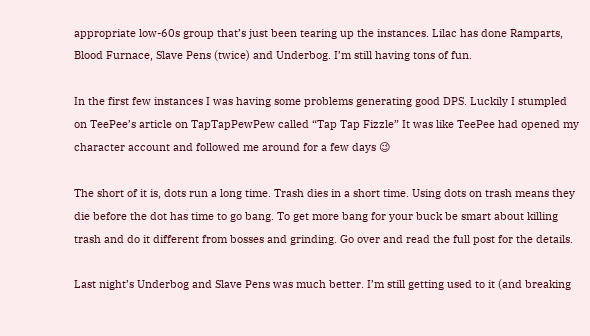appropriate low-60s group that’s just been tearing up the instances. Lilac has done Ramparts, Blood Furnace, Slave Pens (twice) and Underbog. I’m still having tons of fun.

In the first few instances I was having some problems generating good DPS. Luckily I stumpled on TeePee’s article on TapTapPewPew called “Tap Tap Fizzle” It was like TeePee had opened my character account and followed me around for a few days 😉

The short of it is, dots run a long time. Trash dies in a short time. Using dots on trash means they die before the dot has time to go bang. To get more bang for your buck be smart about killing trash and do it different from bosses and grinding. Go over and read the full post for the details.

Last night’s Underbog and Slave Pens was much better. I’m still getting used to it (and breaking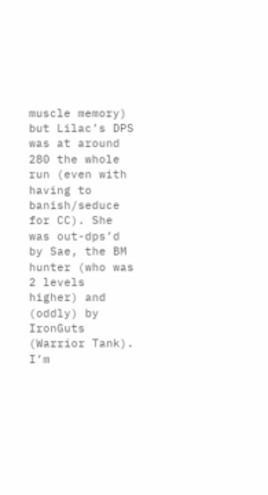muscle memory) but Lilac’s DPS was at around 280 the whole run (even with having to banish/seduce for CC). She was out-dps’d by Sae, the BM hunter (who was 2 levels higher) and (oddly) by IronGuts (Warrior Tank). I’m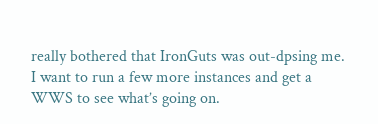really bothered that IronGuts was out-dpsing me. I want to run a few more instances and get a WWS to see what’s going on.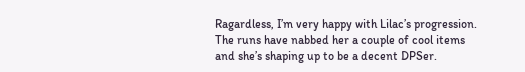Ragardless, I’m very happy with Lilac’s progression. The runs have nabbed her a couple of cool items and she’s shaping up to be a decent DPSer.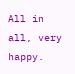All in all, very happy.